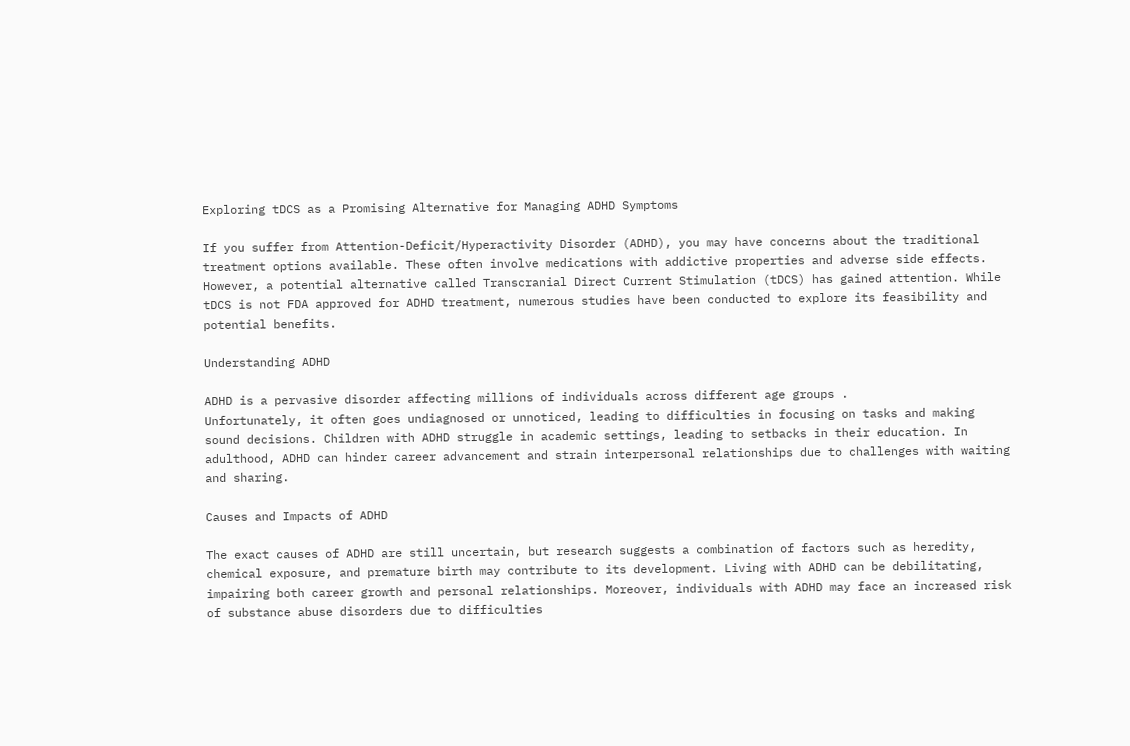Exploring tDCS as a Promising Alternative for Managing ADHD Symptoms

If you suffer from Attention-Deficit/Hyperactivity Disorder (ADHD), you may have concerns about the traditional treatment options available. These often involve medications with addictive properties and adverse side effects. However, a potential alternative called Transcranial Direct Current Stimulation (tDCS) has gained attention. While tDCS is not FDA approved for ADHD treatment, numerous studies have been conducted to explore its feasibility and potential benefits.

Understanding ADHD

ADHD is a pervasive disorder affecting millions of individuals across different age groups .
Unfortunately, it often goes undiagnosed or unnoticed, leading to difficulties in focusing on tasks and making sound decisions. Children with ADHD struggle in academic settings, leading to setbacks in their education. In adulthood, ADHD can hinder career advancement and strain interpersonal relationships due to challenges with waiting and sharing.

Causes and Impacts of ADHD

The exact causes of ADHD are still uncertain, but research suggests a combination of factors such as heredity, chemical exposure, and premature birth may contribute to its development. Living with ADHD can be debilitating, impairing both career growth and personal relationships. Moreover, individuals with ADHD may face an increased risk of substance abuse disorders due to difficulties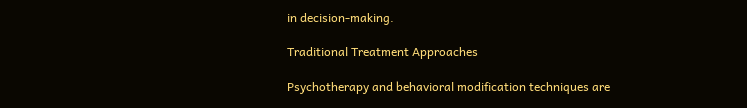in decision-making.

Traditional Treatment Approaches

Psychotherapy and behavioral modification techniques are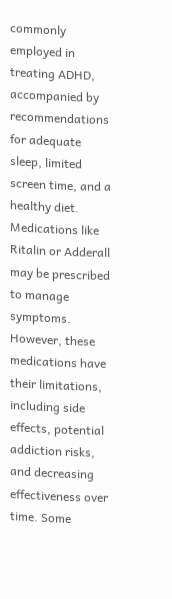commonly employed in treating ADHD, accompanied by recommendations for adequate sleep, limited screen time, and a healthy diet. Medications like Ritalin or Adderall may be prescribed to manage symptoms. However, these medications have their limitations, including side effects, potential addiction risks, and decreasing effectiveness over time. Some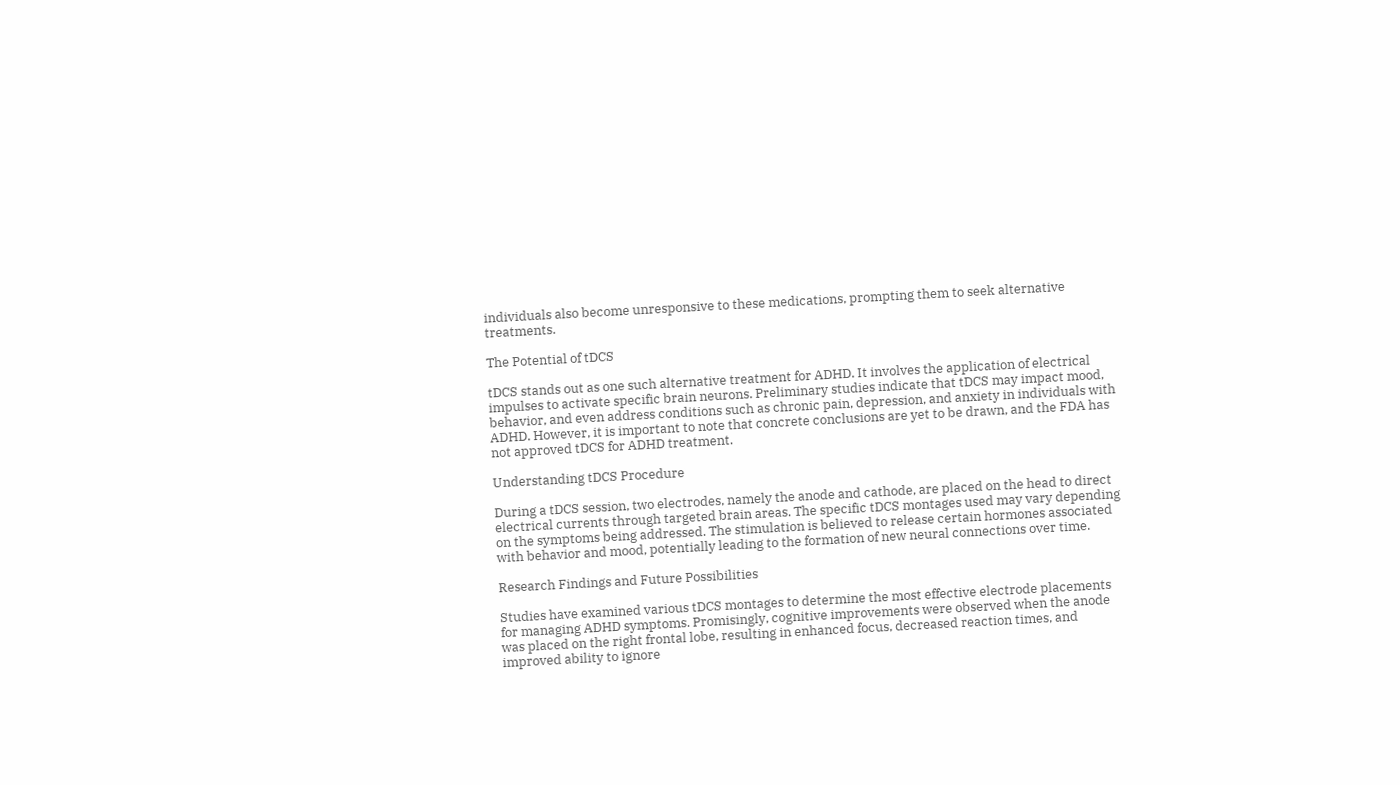individuals also become unresponsive to these medications, prompting them to seek alternative treatments.

The Potential of tDCS

tDCS stands out as one such alternative treatment for ADHD. It involves the application of electrical impulses to activate specific brain neurons. Preliminary studies indicate that tDCS may impact mood, behavior, and even address conditions such as chronic pain, depression, and anxiety in individuals with ADHD. However, it is important to note that concrete conclusions are yet to be drawn, and the FDA has not approved tDCS for ADHD treatment.

Understanding tDCS Procedure

During a tDCS session, two electrodes, namely the anode and cathode, are placed on the head to direct electrical currents through targeted brain areas. The specific tDCS montages used may vary depending on the symptoms being addressed. The stimulation is believed to release certain hormones associated with behavior and mood, potentially leading to the formation of new neural connections over time.

Research Findings and Future Possibilities

Studies have examined various tDCS montages to determine the most effective electrode placements for managing ADHD symptoms. Promisingly, cognitive improvements were observed when the anode was placed on the right frontal lobe, resulting in enhanced focus, decreased reaction times, and improved ability to ignore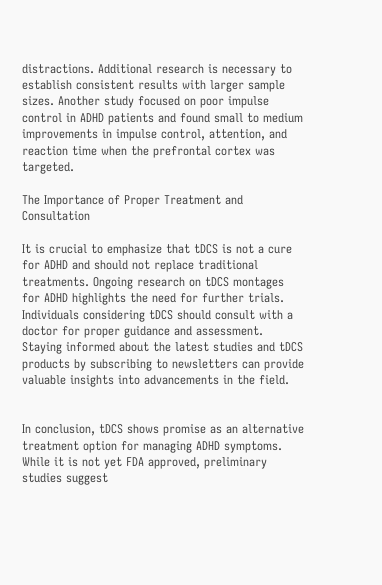distractions. Additional research is necessary to establish consistent results with larger sample sizes. Another study focused on poor impulse control in ADHD patients and found small to medium improvements in impulse control, attention, and reaction time when the prefrontal cortex was targeted.

The Importance of Proper Treatment and Consultation

It is crucial to emphasize that tDCS is not a cure for ADHD and should not replace traditional treatments. Ongoing research on tDCS montages for ADHD highlights the need for further trials. Individuals considering tDCS should consult with a doctor for proper guidance and assessment. Staying informed about the latest studies and tDCS products by subscribing to newsletters can provide valuable insights into advancements in the field.


In conclusion, tDCS shows promise as an alternative treatment option for managing ADHD symptoms. While it is not yet FDA approved, preliminary studies suggest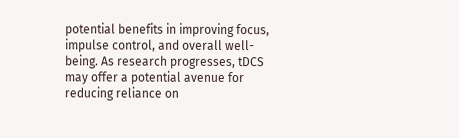potential benefits in improving focus, impulse control, and overall well-being. As research progresses, tDCS may offer a potential avenue for reducing reliance on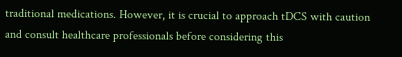traditional medications. However, it is crucial to approach tDCS with caution and consult healthcare professionals before considering this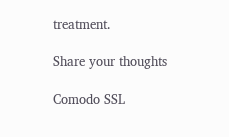treatment.

Share your thoughts

Comodo SSL